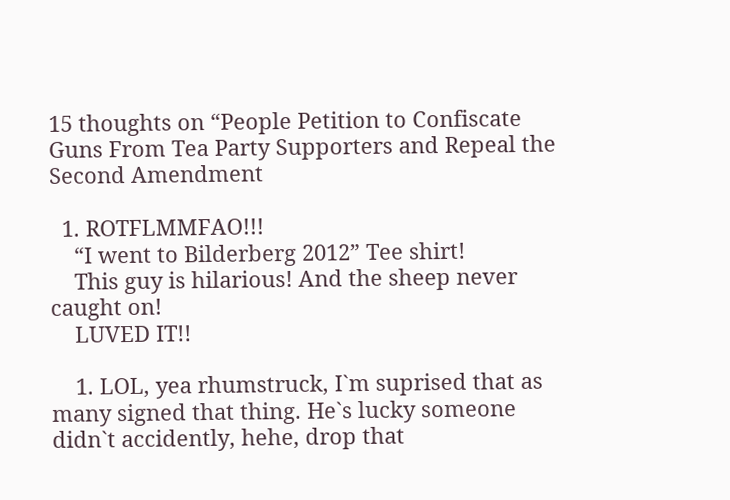15 thoughts on “People Petition to Confiscate Guns From Tea Party Supporters and Repeal the Second Amendment

  1. ROTFLMMFAO!!!
    “I went to Bilderberg 2012” Tee shirt!
    This guy is hilarious! And the sheep never caught on!
    LUVED IT!!

    1. LOL, yea rhumstruck, I`m suprised that as many signed that thing. He`s lucky someone didn`t accidently, hehe, drop that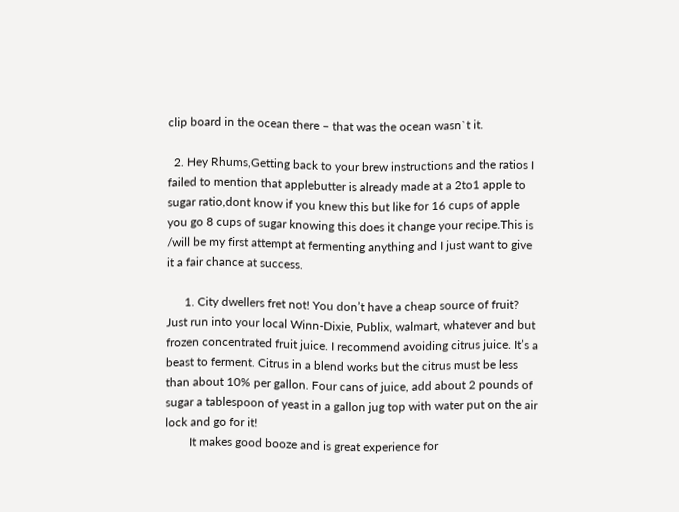clip board in the ocean there – that was the ocean wasn`t it.

  2. Hey Rhums,Getting back to your brew instructions and the ratios I failed to mention that applebutter is already made at a 2to1 apple to sugar ratio,dont know if you knew this but like for 16 cups of apple you go 8 cups of sugar knowing this does it change your recipe.This is /will be my first attempt at fermenting anything and I just want to give it a fair chance at success.

      1. City dwellers fret not! You don’t have a cheap source of fruit? Just run into your local Winn-Dixie, Publix, walmart, whatever and but frozen concentrated fruit juice. I recommend avoiding citrus juice. It’s a beast to ferment. Citrus in a blend works but the citrus must be less than about 10% per gallon. Four cans of juice, add about 2 pounds of sugar a tablespoon of yeast in a gallon jug top with water put on the air lock and go for it!
        It makes good booze and is great experience for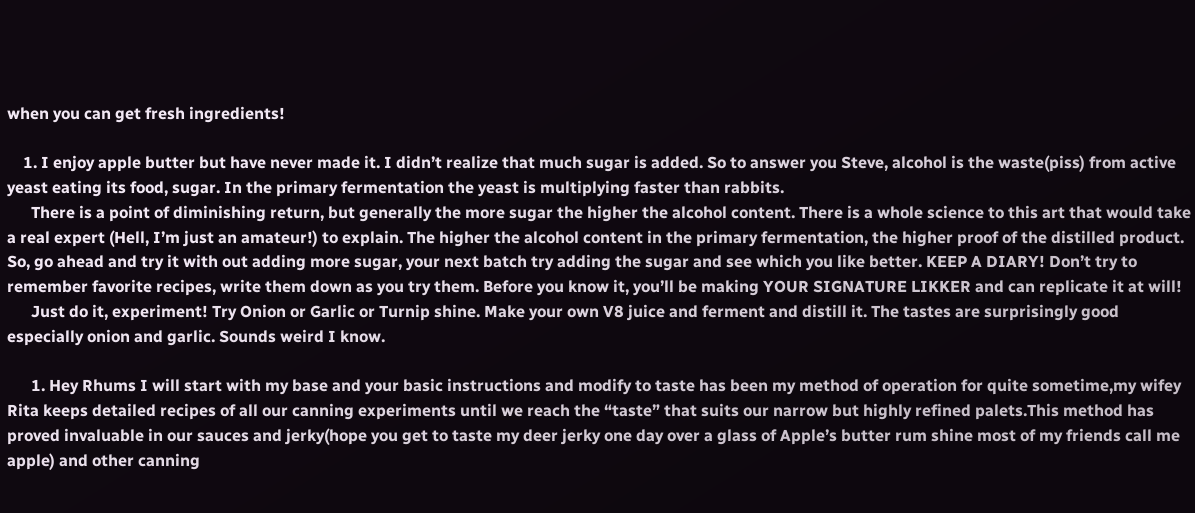when you can get fresh ingredients!

    1. I enjoy apple butter but have never made it. I didn’t realize that much sugar is added. So to answer you Steve, alcohol is the waste(piss) from active yeast eating its food, sugar. In the primary fermentation the yeast is multiplying faster than rabbits.
      There is a point of diminishing return, but generally the more sugar the higher the alcohol content. There is a whole science to this art that would take a real expert (Hell, I’m just an amateur!) to explain. The higher the alcohol content in the primary fermentation, the higher proof of the distilled product. So, go ahead and try it with out adding more sugar, your next batch try adding the sugar and see which you like better. KEEP A DIARY! Don’t try to remember favorite recipes, write them down as you try them. Before you know it, you’ll be making YOUR SIGNATURE LIKKER and can replicate it at will!
      Just do it, experiment! Try Onion or Garlic or Turnip shine. Make your own V8 juice and ferment and distill it. The tastes are surprisingly good especially onion and garlic. Sounds weird I know.

      1. Hey Rhums I will start with my base and your basic instructions and modify to taste has been my method of operation for quite sometime,my wifey Rita keeps detailed recipes of all our canning experiments until we reach the “taste” that suits our narrow but highly refined palets.This method has proved invaluable in our sauces and jerky(hope you get to taste my deer jerky one day over a glass of Apple’s butter rum shine most of my friends call me apple) and other canning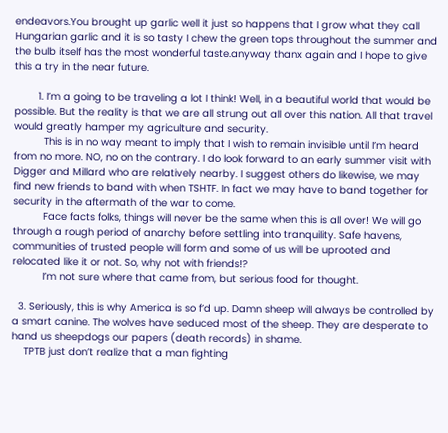endeavors.You brought up garlic well it just so happens that I grow what they call Hungarian garlic and it is so tasty I chew the green tops throughout the summer and the bulb itself has the most wonderful taste.anyway thanx again and I hope to give this a try in the near future.

        1. I’m a going to be traveling a lot I think! Well, in a beautiful world that would be possible. But the reality is that we are all strung out all over this nation. All that travel would greatly hamper my agriculture and security.
          This is in no way meant to imply that I wish to remain invisible until I’m heard from no more. NO, no on the contrary. I do look forward to an early summer visit with Digger and Millard who are relatively nearby. I suggest others do likewise, we may find new friends to band with when TSHTF. In fact we may have to band together for security in the aftermath of the war to come.
          Face facts folks, things will never be the same when this is all over! We will go through a rough period of anarchy before settling into tranquility. Safe havens, communities of trusted people will form and some of us will be uprooted and relocated like it or not. So, why not with friends!?
          I’m not sure where that came from, but serious food for thought.

  3. Seriously, this is why America is so f’d up. Damn sheep will always be controlled by a smart canine. The wolves have seduced most of the sheep. They are desperate to hand us sheepdogs our papers (death records) in shame.
    TPTB just don’t realize that a man fighting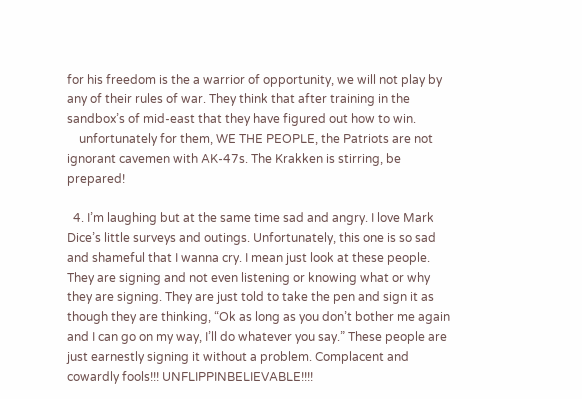for his freedom is the a warrior of opportunity, we will not play by any of their rules of war. They think that after training in the sandbox’s of mid-east that they have figured out how to win.
    unfortunately for them, WE THE PEOPLE, the Patriots are not ignorant cavemen with AK-47s. The Krakken is stirring, be prepared!

  4. I’m laughing but at the same time sad and angry. I love Mark Dice’s little surveys and outings. Unfortunately, this one is so sad and shameful that I wanna cry. I mean just look at these people. They are signing and not even listening or knowing what or why they are signing. They are just told to take the pen and sign it as though they are thinking, “Ok as long as you don’t bother me again and I can go on my way, I’ll do whatever you say.” These people are just earnestly signing it without a problem. Complacent and cowardly fools!!! UNFLIPPINBELIEVABLE!!!!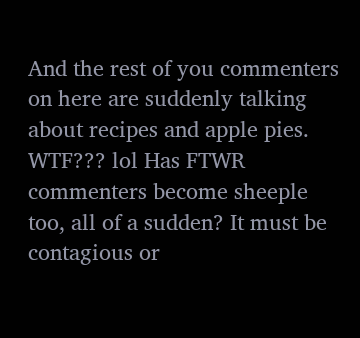And the rest of you commenters on here are suddenly talking about recipes and apple pies. WTF??? lol Has FTWR commenters become sheeple too, all of a sudden? It must be contagious or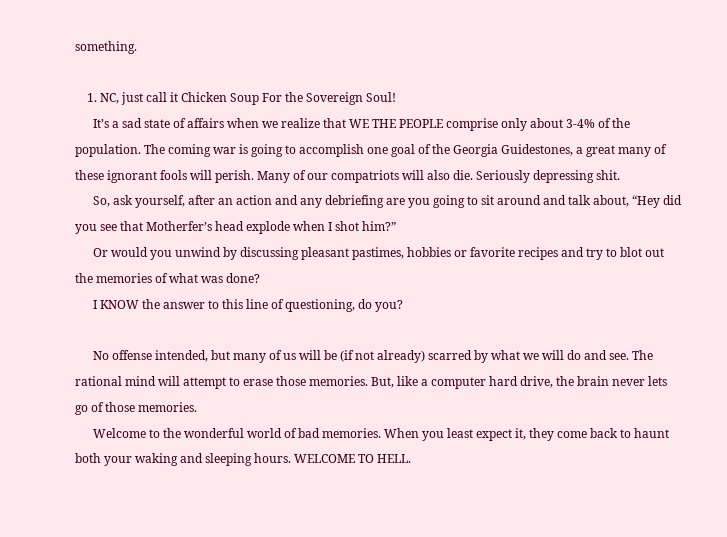something.

    1. NC, just call it Chicken Soup For the Sovereign Soul!
      It’s a sad state of affairs when we realize that WE THE PEOPLE comprise only about 3-4% of the population. The coming war is going to accomplish one goal of the Georgia Guidestones, a great many of these ignorant fools will perish. Many of our compatriots will also die. Seriously depressing shit.
      So, ask yourself, after an action and any debriefing are you going to sit around and talk about, “Hey did you see that Motherfer’s head explode when I shot him?”
      Or would you unwind by discussing pleasant pastimes, hobbies or favorite recipes and try to blot out the memories of what was done?
      I KNOW the answer to this line of questioning, do you?

      No offense intended, but many of us will be (if not already) scarred by what we will do and see. The rational mind will attempt to erase those memories. But, like a computer hard drive, the brain never lets go of those memories.
      Welcome to the wonderful world of bad memories. When you least expect it, they come back to haunt both your waking and sleeping hours. WELCOME TO HELL.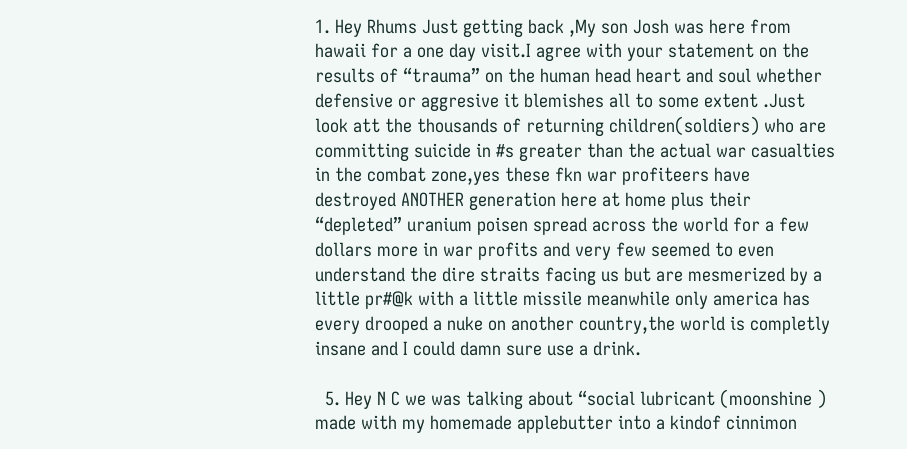1. Hey Rhums Just getting back ,My son Josh was here from hawaii for a one day visit.I agree with your statement on the results of “trauma” on the human head heart and soul whether defensive or aggresive it blemishes all to some extent .Just look att the thousands of returning children(soldiers) who are committing suicide in #s greater than the actual war casualties in the combat zone,yes these fkn war profiteers have destroyed ANOTHER generation here at home plus their “depleted” uranium poisen spread across the world for a few dollars more in war profits and very few seemed to even understand the dire straits facing us but are mesmerized by a little pr#@k with a little missile meanwhile only america has every drooped a nuke on another country,the world is completly insane and I could damn sure use a drink.

  5. Hey N C we was talking about “social lubricant (moonshine ) made with my homemade applebutter into a kindof cinnimon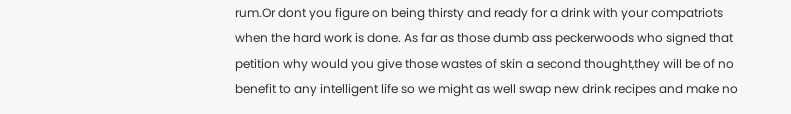rum.Or dont you figure on being thirsty and ready for a drink with your compatriots when the hard work is done. As far as those dumb ass peckerwoods who signed that petition why would you give those wastes of skin a second thought,they will be of no benefit to any intelligent life so we might as well swap new drink recipes and make no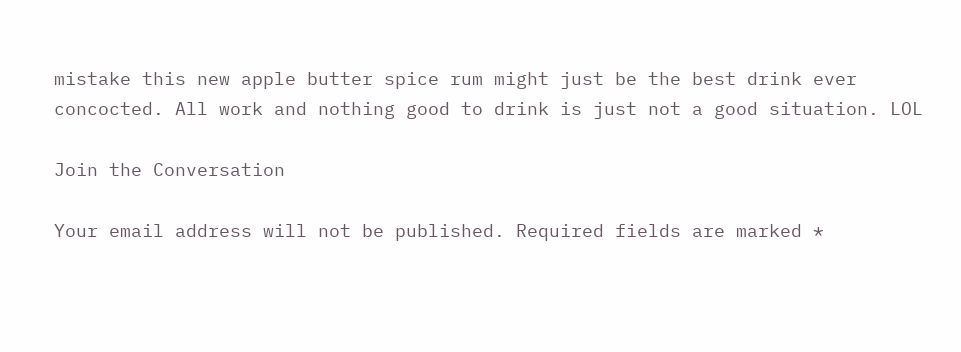mistake this new apple butter spice rum might just be the best drink ever concocted. All work and nothing good to drink is just not a good situation. LOL

Join the Conversation

Your email address will not be published. Required fields are marked *